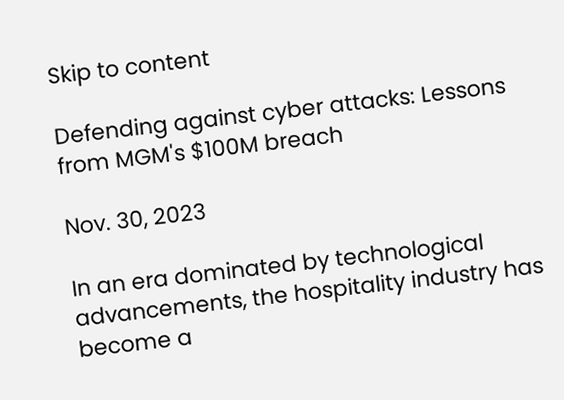Skip to content

Defending against cyber attacks: Lessons from MGM's $100M breach

Nov. 30, 2023

In an era dominated by technological advancements, the hospitality industry has become a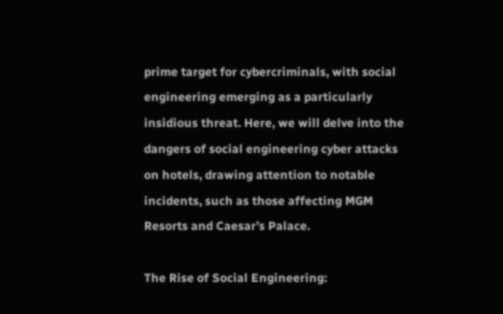prime target for cybercriminals, with social engineering emerging as a particularly insidious threat. Here, we will delve into the dangers of social engineering cyber attacks on hotels, drawing attention to notable incidents, such as those affecting MGM Resorts and Caesar’s Palace.

The Rise of Social Engineering: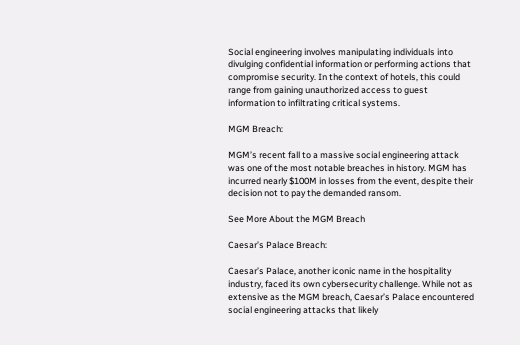Social engineering involves manipulating individuals into divulging confidential information or performing actions that compromise security. In the context of hotels, this could range from gaining unauthorized access to guest information to infiltrating critical systems.

MGM Breach:

MGM’s recent fall to a massive social engineering attack was one of the most notable breaches in history. MGM has incurred nearly $100M in losses from the event, despite their decision not to pay the demanded ransom.

See More About the MGM Breach

Caesar’s Palace Breach:

Caesar’s Palace, another iconic name in the hospitality industry, faced its own cybersecurity challenge. While not as extensive as the MGM breach, Caesar’s Palace encountered social engineering attacks that likely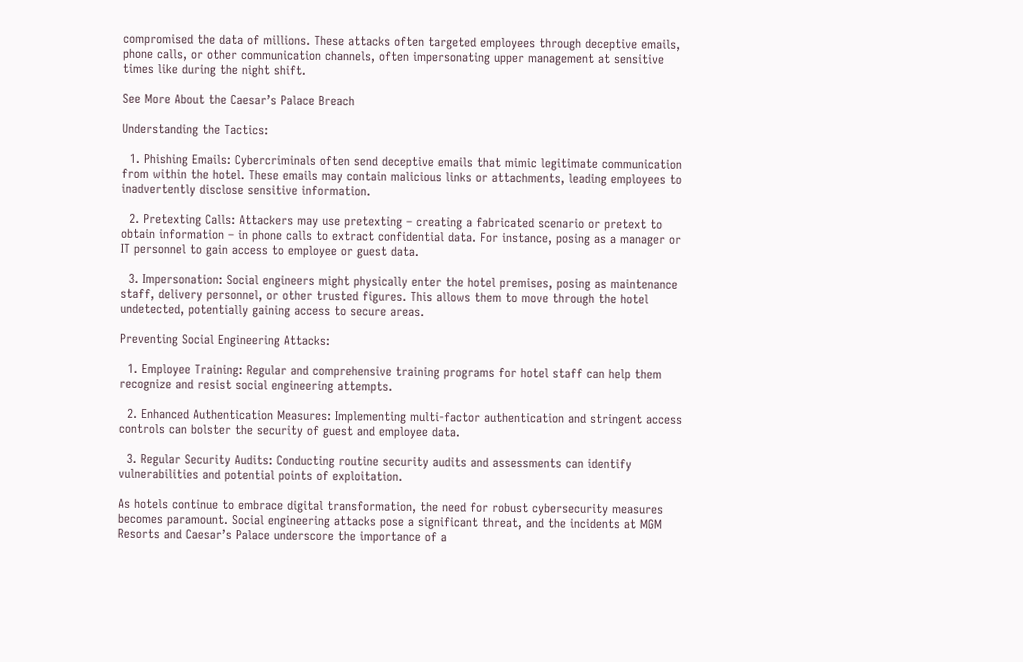compromised the data of millions. These attacks often targeted employees through deceptive emails, phone calls, or other communication channels, often impersonating upper management at sensitive times like during the night shift.

See More About the Caesar’s Palace Breach

Understanding the Tactics:

  1. Phishing Emails: Cybercriminals often send deceptive emails that mimic legitimate communication from within the hotel. These emails may contain malicious links or attachments, leading employees to inadvertently disclose sensitive information.

  2. Pretexting Calls: Attackers may use pretexting – creating a fabricated scenario or pretext to obtain information – in phone calls to extract confidential data. For instance, posing as a manager or IT personnel to gain access to employee or guest data.

  3. Impersonation: Social engineers might physically enter the hotel premises, posing as maintenance staff, delivery personnel, or other trusted figures. This allows them to move through the hotel undetected, potentially gaining access to secure areas.

Preventing Social Engineering Attacks:

  1. Employee Training: Regular and comprehensive training programs for hotel staff can help them recognize and resist social engineering attempts.

  2. Enhanced Authentication Measures: Implementing multi-factor authentication and stringent access controls can bolster the security of guest and employee data.

  3. Regular Security Audits: Conducting routine security audits and assessments can identify vulnerabilities and potential points of exploitation.

As hotels continue to embrace digital transformation, the need for robust cybersecurity measures becomes paramount. Social engineering attacks pose a significant threat, and the incidents at MGM Resorts and Caesar’s Palace underscore the importance of a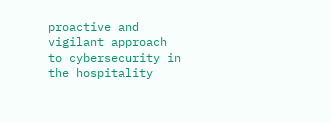proactive and vigilant approach to cybersecurity in the hospitality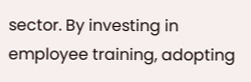sector. By investing in employee training, adopting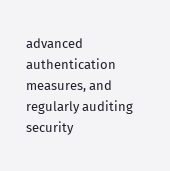advanced authentication measures, and regularly auditing security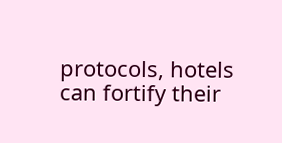protocols, hotels can fortify their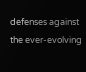defenses against the ever-evolving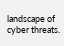landscape of cyber threats.